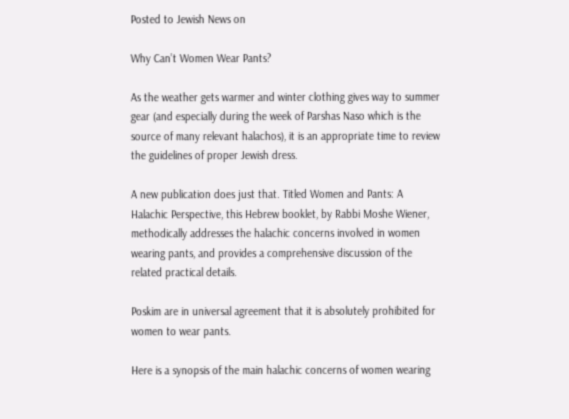Posted to Jewish News on

Why Can’t Women Wear Pants?

As the weather gets warmer and winter clothing gives way to summer gear (and especially during the week of Parshas Naso which is the source of many relevant halachos), it is an appropriate time to review the guidelines of proper Jewish dress.

A new publication does just that. Titled Women and Pants: A Halachic Perspective, this Hebrew booklet, by Rabbi Moshe Wiener, methodically addresses the halachic concerns involved in women wearing pants, and provides a comprehensive discussion of the related practical details.

Poskim are in universal agreement that it is absolutely prohibited for women to wear pants.

Here is a synopsis of the main halachic concerns of women wearing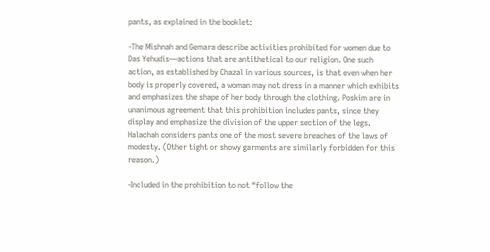pants, as explained in the booklet:

-The Mishnah and Gemara describe activities prohibited for women due to Das Yehudis—actions that are antithetical to our religion. One such action, as established by Chazal in various sources, is that even when her body is properly covered, a woman may not dress in a manner which exhibits and emphasizes the shape of her body through the clothing. Poskim are in unanimous agreement that this prohibition includes pants, since they display and emphasize the division of the upper section of the legs. Halachah considers pants one of the most severe breaches of the laws of modesty. (Other tight or showy garments are similarly forbidden for this reason.)

-Included in the prohibition to not “follow the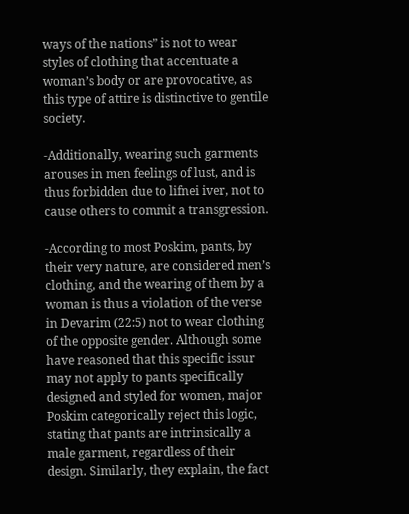ways of the nations” is not to wear styles of clothing that accentuate a woman’s body or are provocative, as this type of attire is distinctive to gentile society.

-Additionally, wearing such garments arouses in men feelings of lust, and is thus forbidden due to lifnei iver, not to cause others to commit a transgression.

-According to most Poskim, pants, by their very nature, are considered men’s clothing, and the wearing of them by a woman is thus a violation of the verse in Devarim (22:5) not to wear clothing of the opposite gender. Although some have reasoned that this specific issur may not apply to pants specifically designed and styled for women, major Poskim categorically reject this logic, stating that pants are intrinsically a male garment, regardless of their design. Similarly, they explain, the fact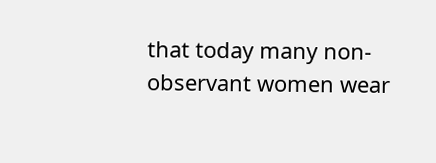that today many non-observant women wear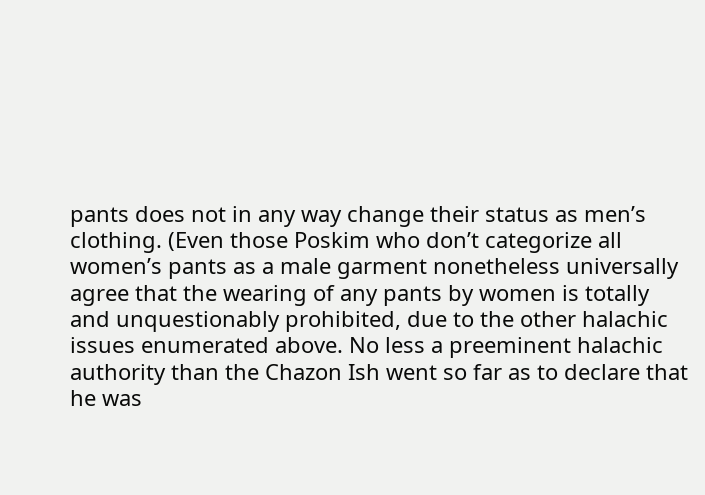pants does not in any way change their status as men’s clothing. (Even those Poskim who don’t categorize all women’s pants as a male garment nonetheless universally agree that the wearing of any pants by women is totally and unquestionably prohibited, due to the other halachic issues enumerated above. No less a preeminent halachic authority than the Chazon Ish went so far as to declare that he was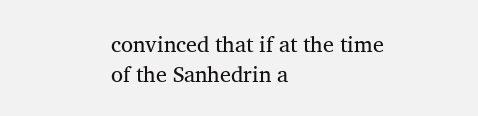convinced that if at the time of the Sanhedrin a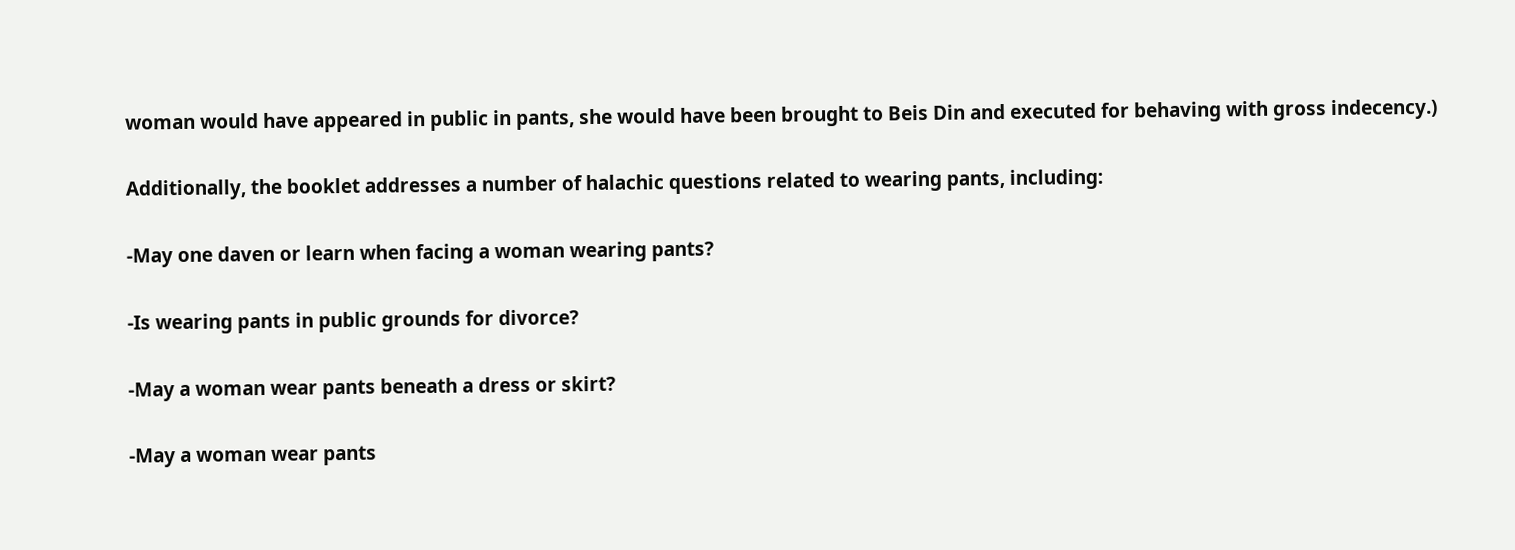woman would have appeared in public in pants, she would have been brought to Beis Din and executed for behaving with gross indecency.)

Additionally, the booklet addresses a number of halachic questions related to wearing pants, including:

-May one daven or learn when facing a woman wearing pants?

-Is wearing pants in public grounds for divorce?

-May a woman wear pants beneath a dress or skirt?

-May a woman wear pants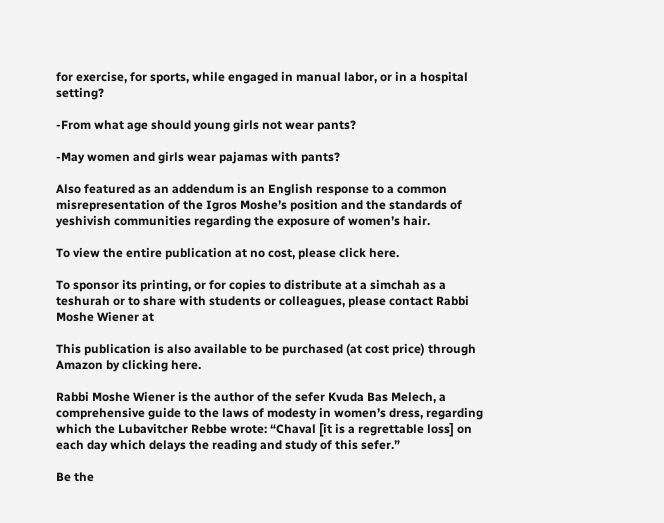for exercise, for sports, while engaged in manual labor, or in a hospital setting?

-From what age should young girls not wear pants?

-May women and girls wear pajamas with pants?

Also featured as an addendum is an English response to a common misrepresentation of the Igros Moshe’s position and the standards of yeshivish communities regarding the exposure of women’s hair.

To view the entire publication at no cost, please click here.

To sponsor its printing, or for copies to distribute at a simchah as a teshurah or to share with students or colleagues, please contact Rabbi Moshe Wiener at

This publication is also available to be purchased (at cost price) through Amazon by clicking here.

Rabbi Moshe Wiener is the author of the sefer Kvuda Bas Melech, a comprehensive guide to the laws of modesty in women’s dress, regarding which the Lubavitcher Rebbe wrote: “Chaval [it is a regrettable loss] on each day which delays the reading and study of this sefer.”

Be the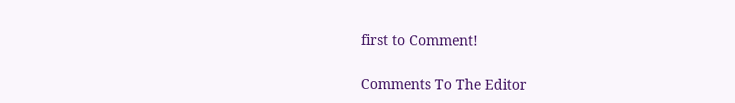first to Comment!

Comments To The Editor